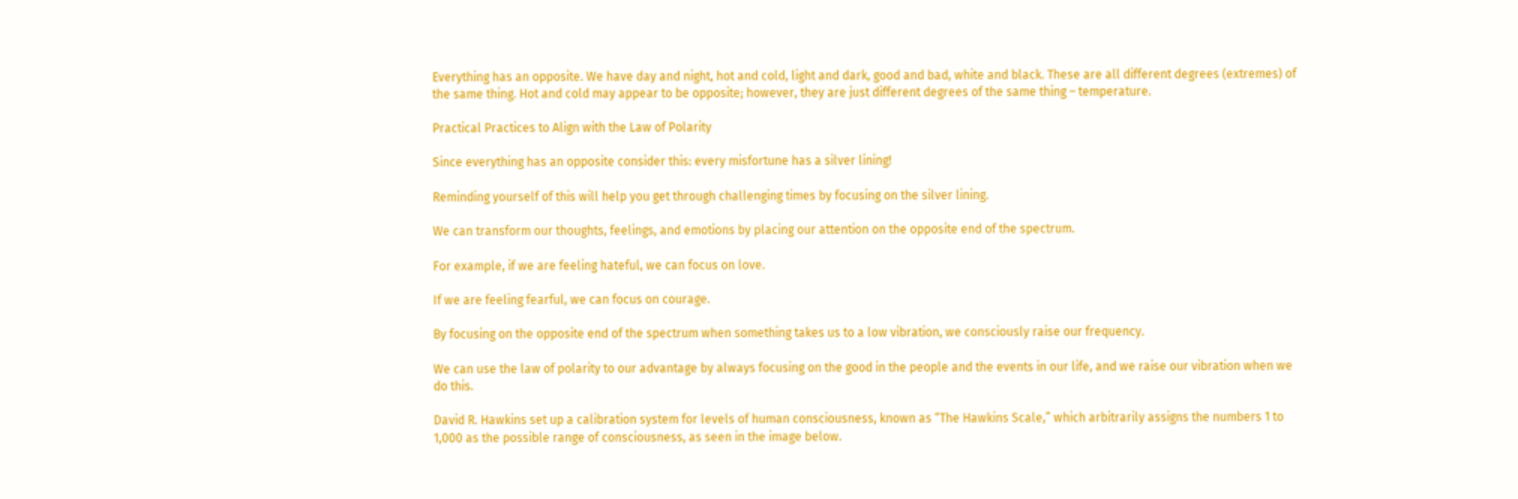Everything has an opposite. We have day and night, hot and cold, light and dark, good and bad, white and black. These are all different degrees (extremes) of the same thing. Hot and cold may appear to be opposite; however, they are just different degrees of the same thing – temperature.

Practical Practices to Align with the Law of Polarity

Since everything has an opposite consider this: every misfortune has a silver lining!

Reminding yourself of this will help you get through challenging times by focusing on the silver lining.

We can transform our thoughts, feelings, and emotions by placing our attention on the opposite end of the spectrum.

For example, if we are feeling hateful, we can focus on love.

If we are feeling fearful, we can focus on courage.

By focusing on the opposite end of the spectrum when something takes us to a low vibration, we consciously raise our frequency.

We can use the law of polarity to our advantage by always focusing on the good in the people and the events in our life, and we raise our vibration when we do this.

David R. Hawkins set up a calibration system for levels of human consciousness, known as “The Hawkins Scale,” which arbitrarily assigns the numbers 1 to 1,000 as the possible range of consciousness, as seen in the image below.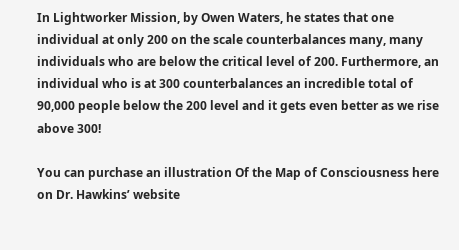In Lightworker Mission, by Owen Waters, he states that one individual at only 200 on the scale counterbalances many, many individuals who are below the critical level of 200. Furthermore, an individual who is at 300 counterbalances an incredible total of 90,000 people below the 200 level and it gets even better as we rise above 300!

You can purchase an illustration Of the Map of Consciousness here on Dr. Hawkins’ website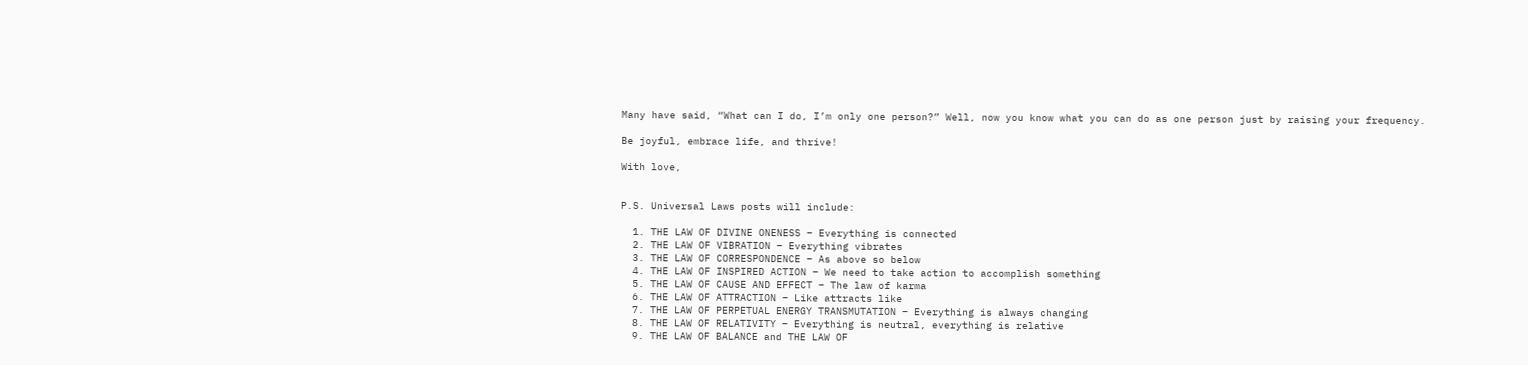Many have said, “What can I do, I’m only one person?” Well, now you know what you can do as one person just by raising your frequency.

Be joyful, embrace life, and thrive!

With love,


P.S. Universal Laws posts will include:

  1. THE LAW OF DIVINE ONENESS – Everything is connected
  2. THE LAW OF VIBRATION – Everything vibrates
  3. THE LAW OF CORRESPONDENCE – As above so below
  4. THE LAW OF INSPIRED ACTION – We need to take action to accomplish something
  5. THE LAW OF CAUSE AND EFFECT – The law of karma
  6. THE LAW OF ATTRACTION – Like attracts like
  7. THE LAW OF PERPETUAL ENERGY TRANSMUTATION – Everything is always changing
  8. THE LAW OF RELATIVITY – Everything is neutral, everything is relative
  9. THE LAW OF BALANCE and THE LAW OF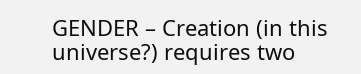GENDER – Creation (in this universe?) requires two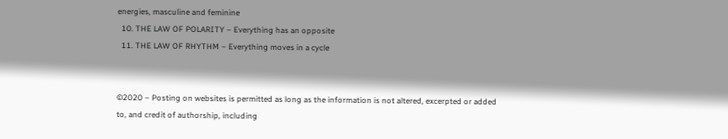energies, masculine and feminine
  10. THE LAW OF POLARITY – Everything has an opposite
  11. THE LAW OF RHYTHM – Everything moves in a cycle


©2020 – Posting on websites is permitted as long as the information is not altered, excerpted or added to, and credit of authorship, including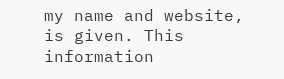my name and website, is given. This information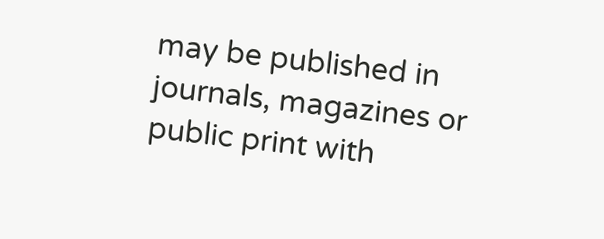may be published in journals, magazines or public print with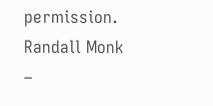permission.  Randall Monk –